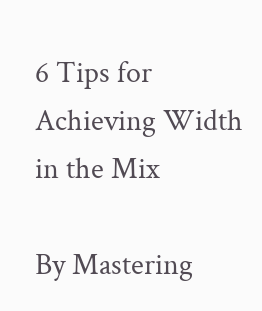6 Tips for Achieving Width in the Mix

By Mastering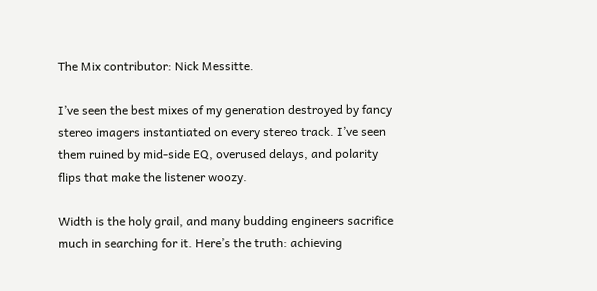The Mix contributor: Nick Messitte.

I’ve seen the best mixes of my generation destroyed by fancy stereo imagers instantiated on every stereo track. I’ve seen them ruined by mid-side EQ, overused delays, and polarity flips that make the listener woozy.

Width is the holy grail, and many budding engineers sacrifice much in searching for it. Here’s the truth: achieving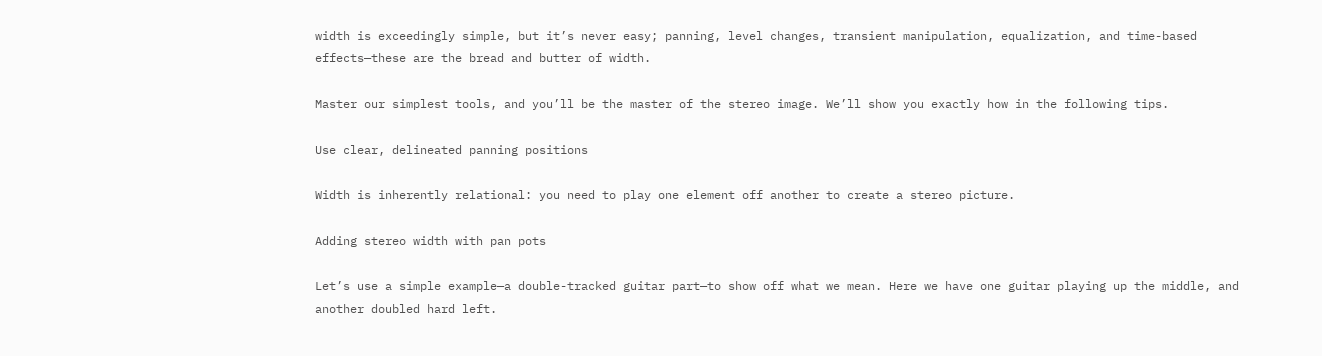width is exceedingly simple, but it’s never easy; panning, level changes, transient manipulation, equalization, and time-based effects—these are the bread and butter of width.

Master our simplest tools, and you’ll be the master of the stereo image. We’ll show you exactly how in the following tips.

Use clear, delineated panning positions

Width is inherently relational: you need to play one element off another to create a stereo picture.

Adding stereo width with pan pots

Let’s use a simple example—a double-tracked guitar part—to show off what we mean. Here we have one guitar playing up the middle, and another doubled hard left.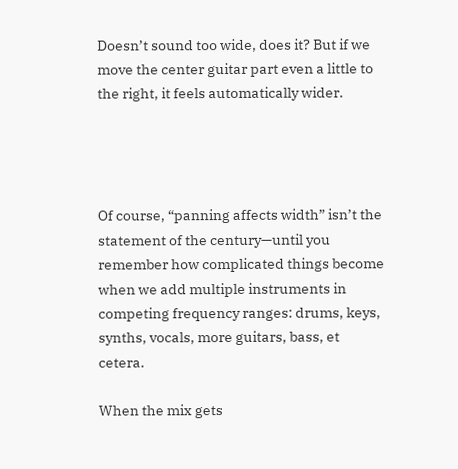Doesn’t sound too wide, does it? But if we move the center guitar part even a little to the right, it feels automatically wider.




Of course, “panning affects width” isn’t the statement of the century—until you remember how complicated things become when we add multiple instruments in competing frequency ranges: drums, keys, synths, vocals, more guitars, bass, et cetera.

When the mix gets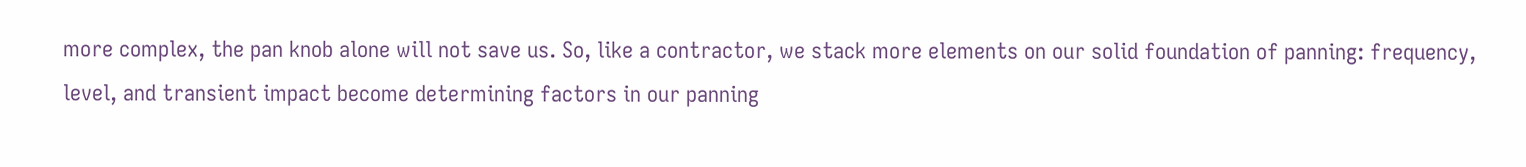more complex, the pan knob alone will not save us. So, like a contractor, we stack more elements on our solid foundation of panning: frequency, level, and transient impact become determining factors in our panning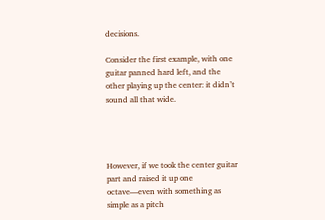decisions.

Consider the first example, with one guitar panned hard left, and the other playing up the center: it didn’t sound all that wide.




However, if we took the center guitar part and raised it up one octave—even with something as simple as a pitch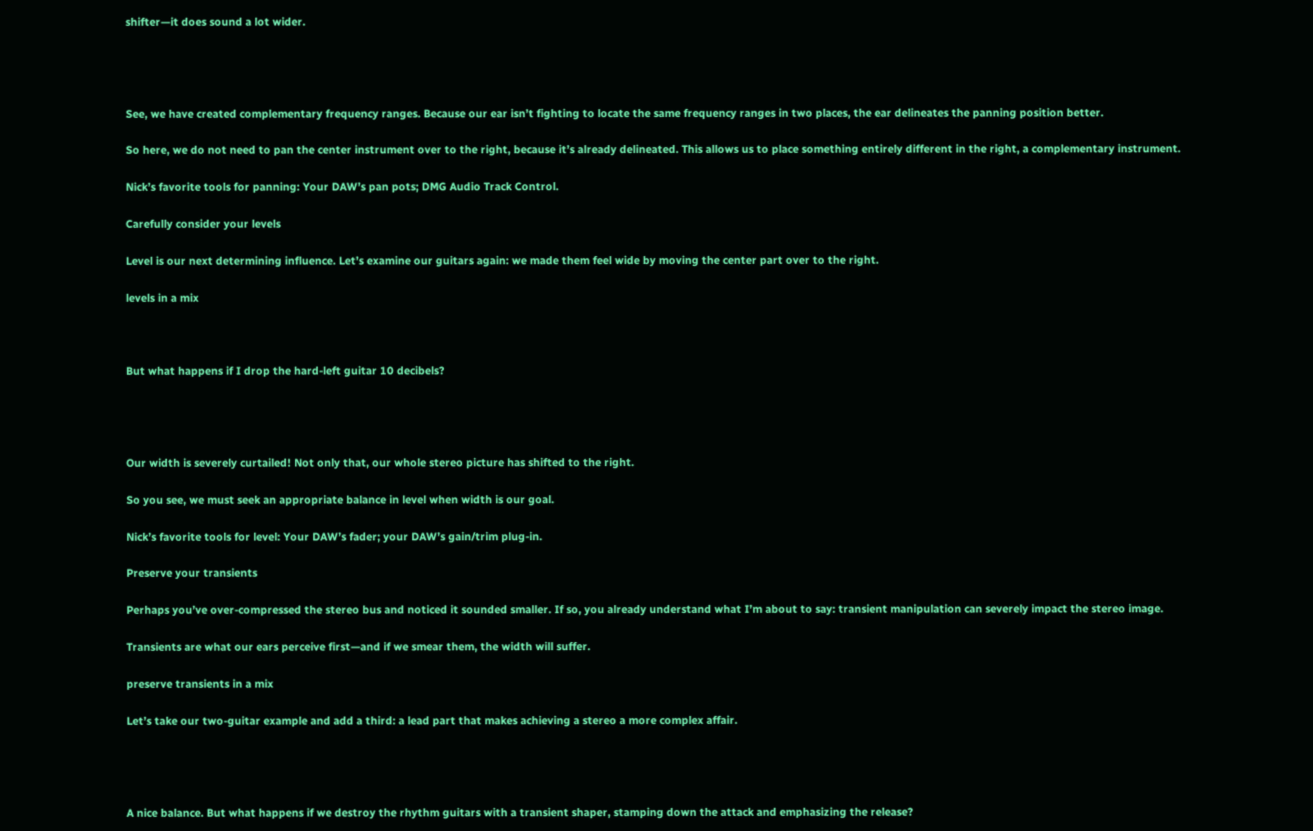shifter—it does sound a lot wider.




See, we have created complementary frequency ranges. Because our ear isn’t fighting to locate the same frequency ranges in two places, the ear delineates the panning position better.

So here, we do not need to pan the center instrument over to the right, because it’s already delineated. This allows us to place something entirely different in the right, a complementary instrument.

Nick’s favorite tools for panning: Your DAW’s pan pots; DMG Audio Track Control.

Carefully consider your levels

Level is our next determining influence. Let’s examine our guitars again: we made them feel wide by moving the center part over to the right.

levels in a mix



But what happens if I drop the hard-left guitar 10 decibels?




Our width is severely curtailed! Not only that, our whole stereo picture has shifted to the right.

So you see, we must seek an appropriate balance in level when width is our goal.

Nick’s favorite tools for level: Your DAW’s fader; your DAW’s gain/trim plug-in.

Preserve your transients

Perhaps you’ve over-compressed the stereo bus and noticed it sounded smaller. If so, you already understand what I’m about to say: transient manipulation can severely impact the stereo image.

Transients are what our ears perceive first—and if we smear them, the width will suffer.

preserve transients in a mix

Let’s take our two-guitar example and add a third: a lead part that makes achieving a stereo a more complex affair.




A nice balance. But what happens if we destroy the rhythm guitars with a transient shaper, stamping down the attack and emphasizing the release?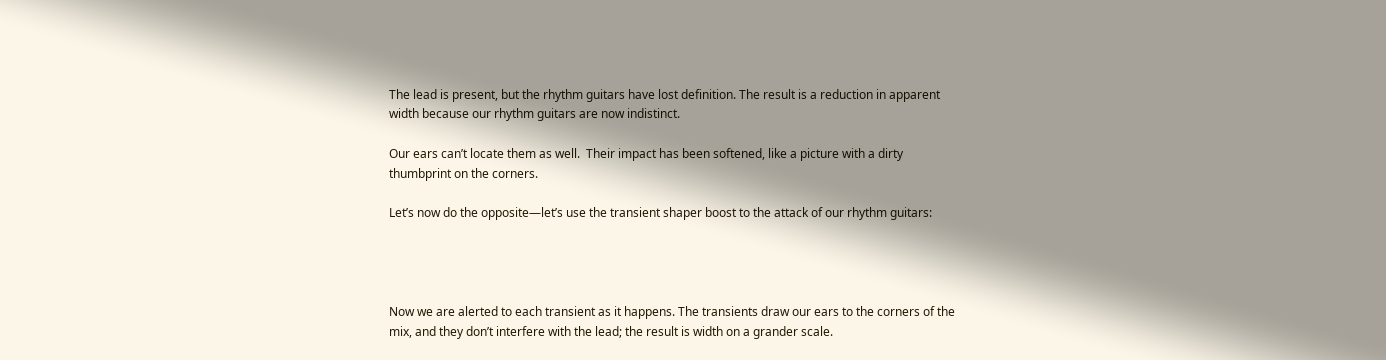The lead is present, but the rhythm guitars have lost definition. The result is a reduction in apparent width because our rhythm guitars are now indistinct.

Our ears can’t locate them as well.  Their impact has been softened, like a picture with a dirty thumbprint on the corners.

Let’s now do the opposite—let’s use the transient shaper boost to the attack of our rhythm guitars:




Now we are alerted to each transient as it happens. The transients draw our ears to the corners of the mix, and they don’t interfere with the lead; the result is width on a grander scale.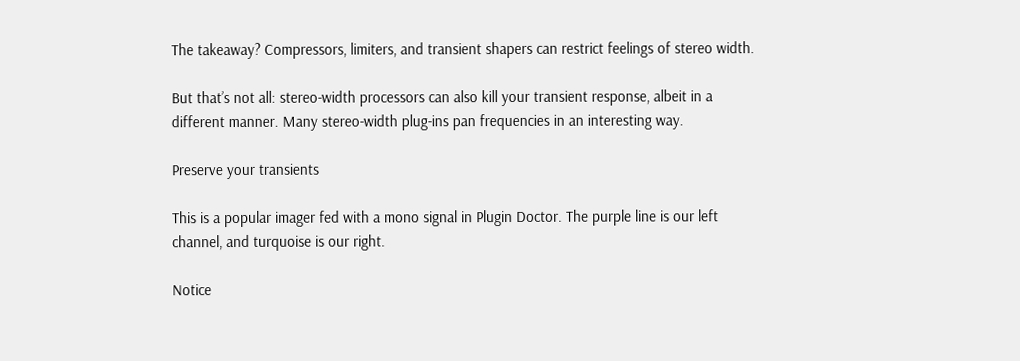The takeaway? Compressors, limiters, and transient shapers can restrict feelings of stereo width.

But that’s not all: stereo-width processors can also kill your transient response, albeit in a different manner. Many stereo-width plug-ins pan frequencies in an interesting way.

Preserve your transients

This is a popular imager fed with a mono signal in Plugin Doctor. The purple line is our left channel, and turquoise is our right.

Notice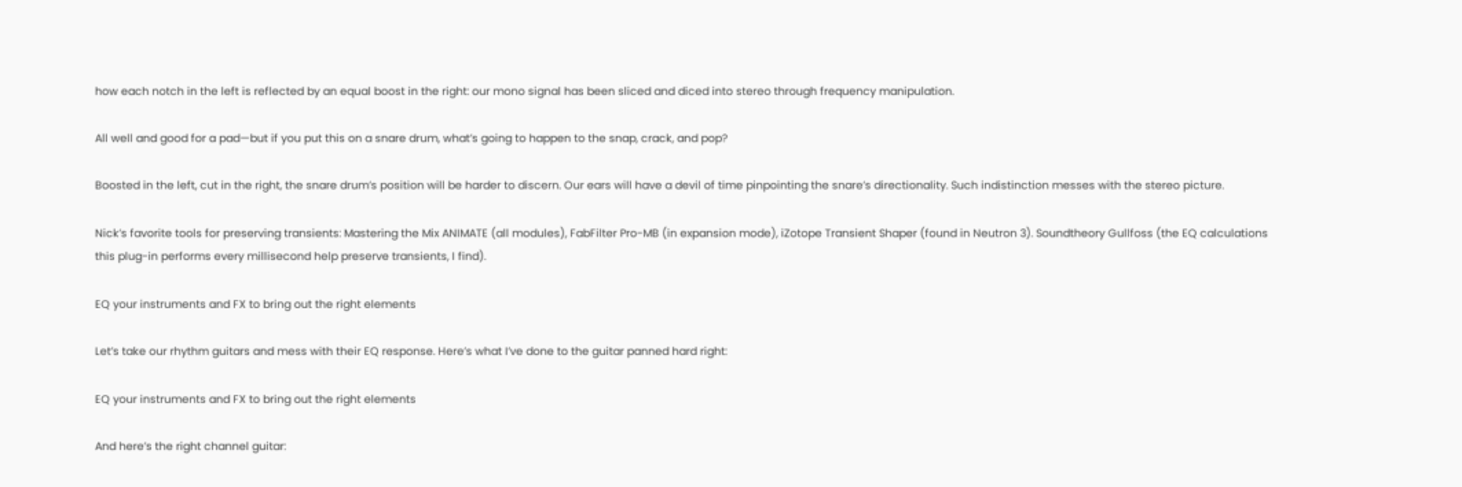how each notch in the left is reflected by an equal boost in the right: our mono signal has been sliced and diced into stereo through frequency manipulation.

All well and good for a pad—but if you put this on a snare drum, what’s going to happen to the snap, crack, and pop?

Boosted in the left, cut in the right, the snare drum’s position will be harder to discern. Our ears will have a devil of time pinpointing the snare’s directionality. Such indistinction messes with the stereo picture.

Nick’s favorite tools for preserving transients: Mastering the Mix ANIMATE (all modules), FabFilter Pro-MB (in expansion mode), iZotope Transient Shaper (found in Neutron 3). Soundtheory Gullfoss (the EQ calculations this plug-in performs every millisecond help preserve transients, I find).

EQ your instruments and FX to bring out the right elements

Let’s take our rhythm guitars and mess with their EQ response. Here’s what I’ve done to the guitar panned hard right:

EQ your instruments and FX to bring out the right elements

And here’s the right channel guitar: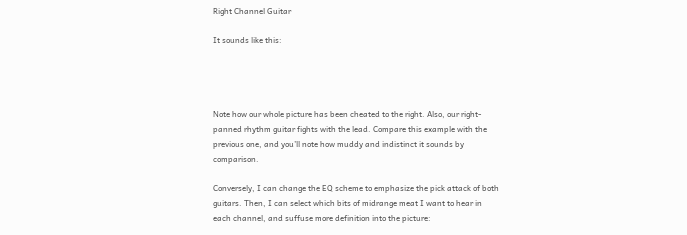Right Channel Guitar

It sounds like this:




Note how our whole picture has been cheated to the right. Also, our right-panned rhythm guitar fights with the lead. Compare this example with the previous one, and you’ll note how muddy and indistinct it sounds by comparison.

Conversely, I can change the EQ scheme to emphasize the pick attack of both guitars. Then, I can select which bits of midrange meat I want to hear in each channel, and suffuse more definition into the picture: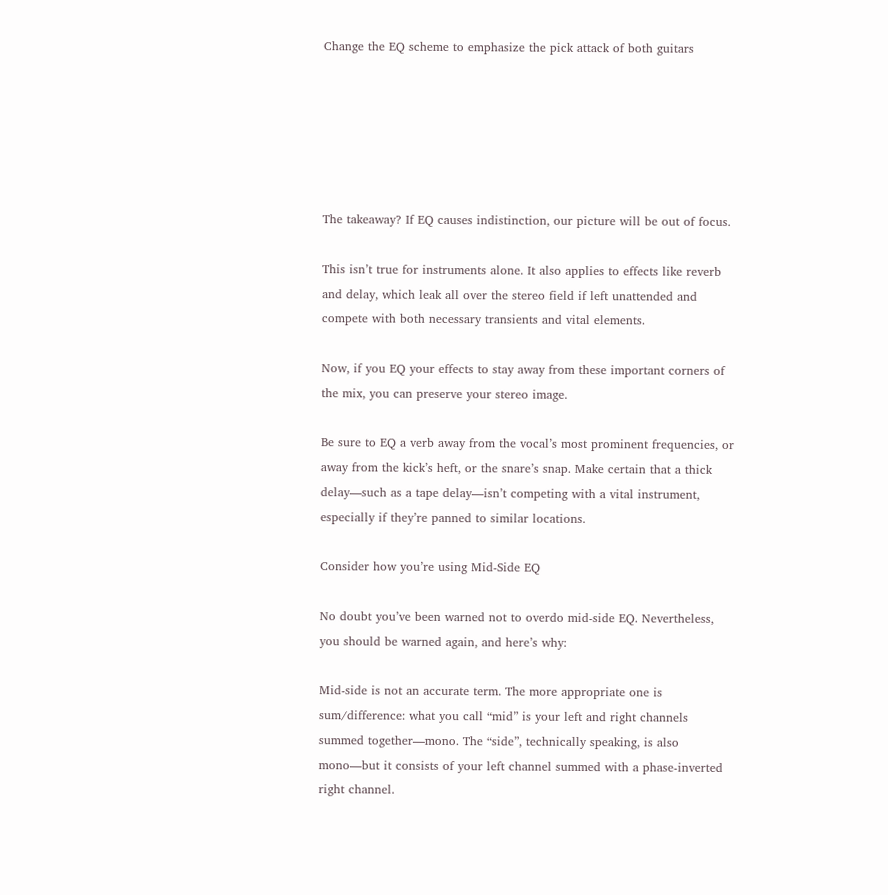Change the EQ scheme to emphasize the pick attack of both guitars






The takeaway? If EQ causes indistinction, our picture will be out of focus.

This isn’t true for instruments alone. It also applies to effects like reverb and delay, which leak all over the stereo field if left unattended and compete with both necessary transients and vital elements.

Now, if you EQ your effects to stay away from these important corners of the mix, you can preserve your stereo image.

Be sure to EQ a verb away from the vocal’s most prominent frequencies, or away from the kick’s heft, or the snare’s snap. Make certain that a thick delay—such as a tape delay—isn’t competing with a vital instrument, especially if they’re panned to similar locations.

Consider how you’re using Mid-Side EQ

No doubt you’ve been warned not to overdo mid-side EQ. Nevertheless, you should be warned again, and here’s why:

Mid-side is not an accurate term. The more appropriate one is sum/difference: what you call “mid” is your left and right channels summed together—mono. The “side”, technically speaking, is also mono—but it consists of your left channel summed with a phase-inverted right channel.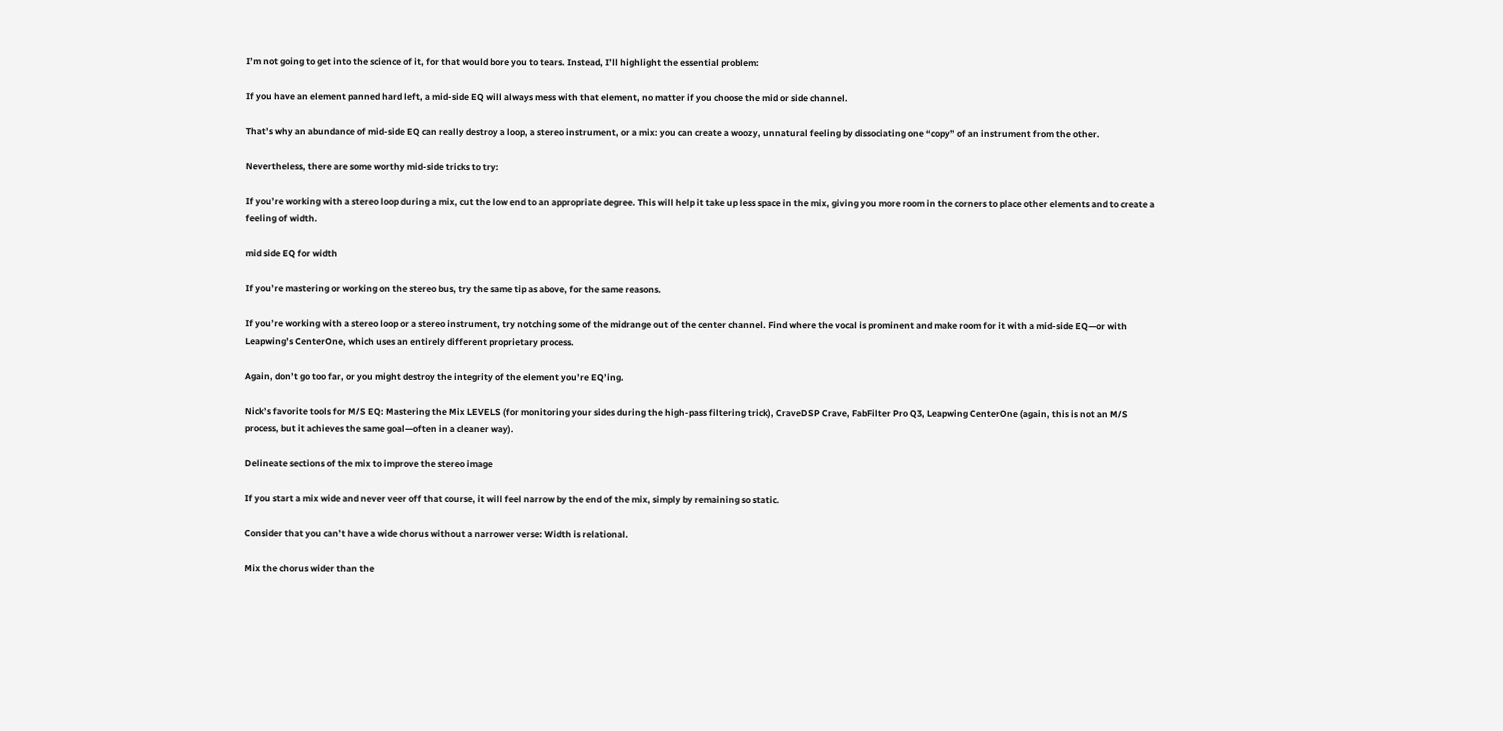I’m not going to get into the science of it, for that would bore you to tears. Instead, I’ll highlight the essential problem:

If you have an element panned hard left, a mid-side EQ will always mess with that element, no matter if you choose the mid or side channel.

That’s why an abundance of mid-side EQ can really destroy a loop, a stereo instrument, or a mix: you can create a woozy, unnatural feeling by dissociating one “copy” of an instrument from the other.

Nevertheless, there are some worthy mid-side tricks to try:

If you’re working with a stereo loop during a mix, cut the low end to an appropriate degree. This will help it take up less space in the mix, giving you more room in the corners to place other elements and to create a feeling of width.

mid side EQ for width

If you’re mastering or working on the stereo bus, try the same tip as above, for the same reasons.

If you’re working with a stereo loop or a stereo instrument, try notching some of the midrange out of the center channel. Find where the vocal is prominent and make room for it with a mid-side EQ—or with Leapwing’s CenterOne, which uses an entirely different proprietary process.

Again, don’t go too far, or you might destroy the integrity of the element you’re EQ’ing.

Nick’s favorite tools for M/S EQ: Mastering the Mix LEVELS (for monitoring your sides during the high-pass filtering trick), CraveDSP Crave, FabFilter Pro Q3, Leapwing CenterOne (again, this is not an M/S process, but it achieves the same goal—often in a cleaner way).

Delineate sections of the mix to improve the stereo image

If you start a mix wide and never veer off that course, it will feel narrow by the end of the mix, simply by remaining so static.

Consider that you can’t have a wide chorus without a narrower verse: Width is relational.

Mix the chorus wider than the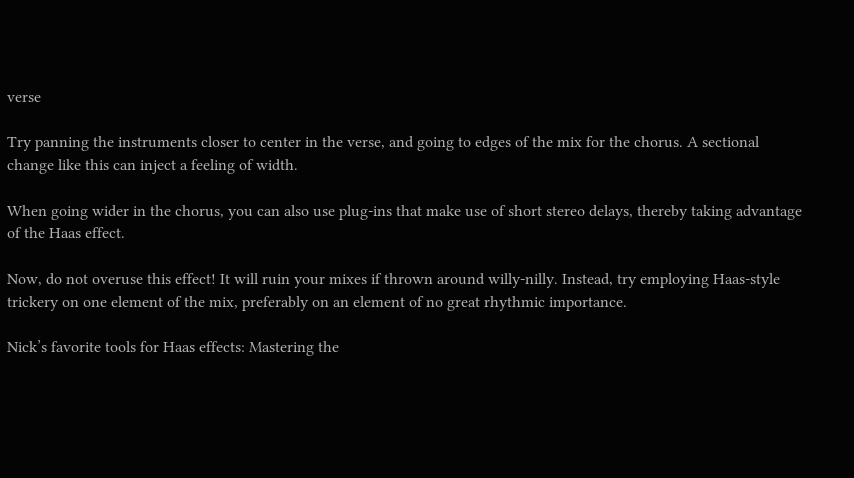verse

Try panning the instruments closer to center in the verse, and going to edges of the mix for the chorus. A sectional change like this can inject a feeling of width.

When going wider in the chorus, you can also use plug-ins that make use of short stereo delays, thereby taking advantage of the Haas effect.

Now, do not overuse this effect! It will ruin your mixes if thrown around willy-nilly. Instead, try employing Haas-style trickery on one element of the mix, preferably on an element of no great rhythmic importance.

Nick’s favorite tools for Haas effects: Mastering the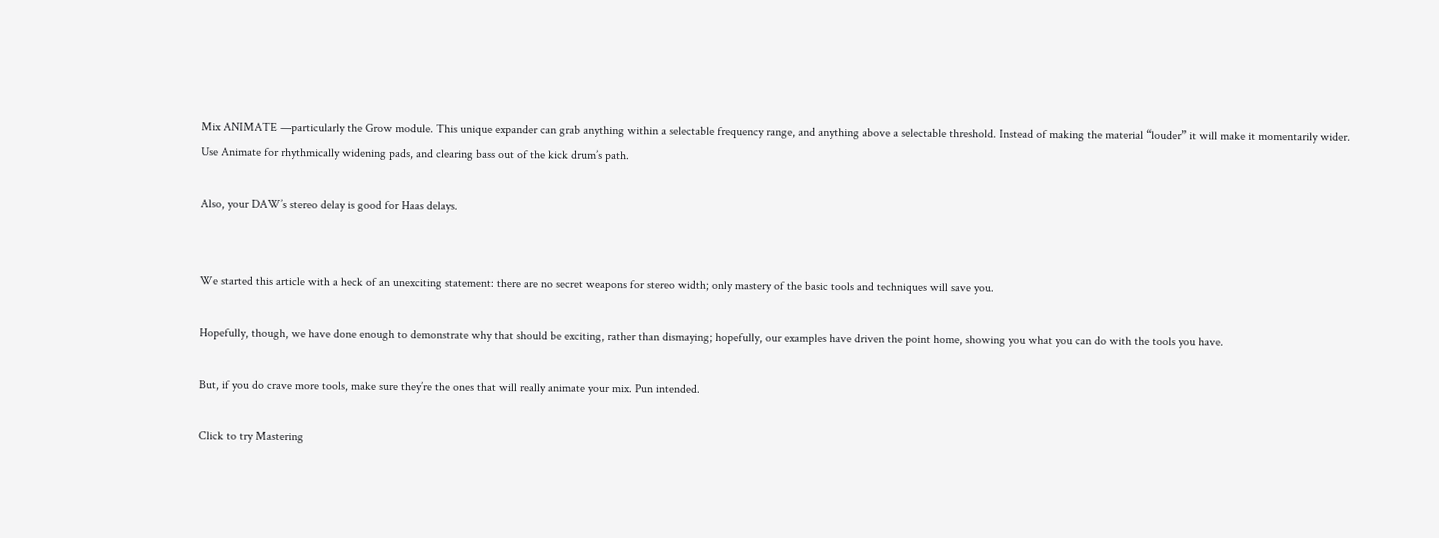Mix ANIMATE —particularly the Grow module. This unique expander can grab anything within a selectable frequency range, and anything above a selectable threshold. Instead of making the material “louder” it will make it momentarily wider. Use Animate for rhythmically widening pads, and clearing bass out of the kick drum’s path.

Also, your DAW’s stereo delay is good for Haas delays.


We started this article with a heck of an unexciting statement: there are no secret weapons for stereo width; only mastery of the basic tools and techniques will save you.

Hopefully, though, we have done enough to demonstrate why that should be exciting, rather than dismaying; hopefully, our examples have driven the point home, showing you what you can do with the tools you have.

But, if you do crave more tools, make sure they’re the ones that will really animate your mix. Pun intended.

Click to try Mastering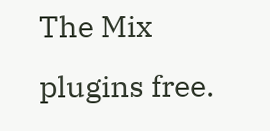The Mix plugins free.